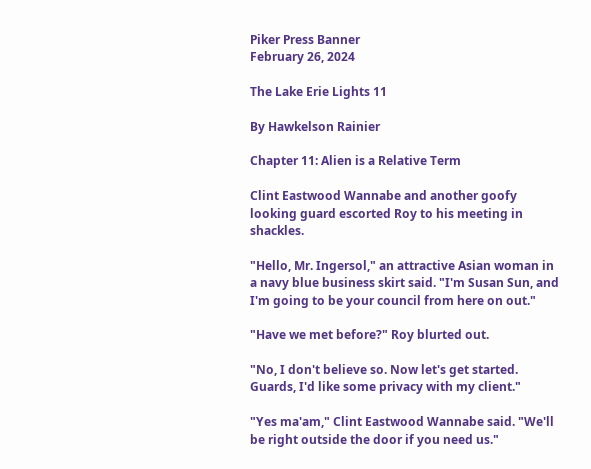Piker Press Banner
February 26, 2024

The Lake Erie Lights 11

By Hawkelson Rainier

Chapter 11: Alien is a Relative Term

Clint Eastwood Wannabe and another goofy looking guard escorted Roy to his meeting in shackles.

"Hello, Mr. Ingersol," an attractive Asian woman in a navy blue business skirt said. "I'm Susan Sun, and I'm going to be your council from here on out."

"Have we met before?" Roy blurted out.

"No, I don't believe so. Now let's get started. Guards, I'd like some privacy with my client."

"Yes ma'am," Clint Eastwood Wannabe said. "We'll be right outside the door if you need us."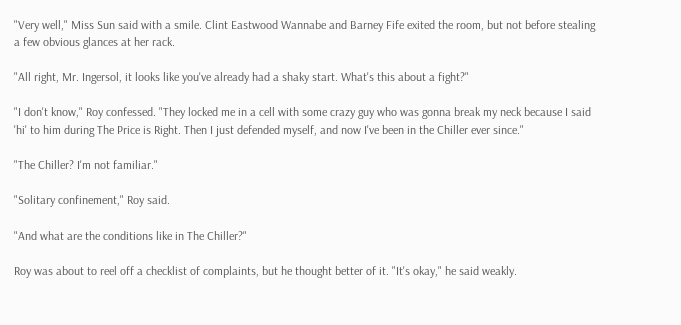"Very well," Miss Sun said with a smile. Clint Eastwood Wannabe and Barney Fife exited the room, but not before stealing a few obvious glances at her rack.

"All right, Mr. Ingersol, it looks like you've already had a shaky start. What's this about a fight?"

"I don't know," Roy confessed. "They locked me in a cell with some crazy guy who was gonna break my neck because I said 'hi' to him during The Price is Right. Then I just defended myself, and now I've been in the Chiller ever since."

"The Chiller? I'm not familiar."

"Solitary confinement," Roy said.

"And what are the conditions like in The Chiller?"

Roy was about to reel off a checklist of complaints, but he thought better of it. "It's okay," he said weakly.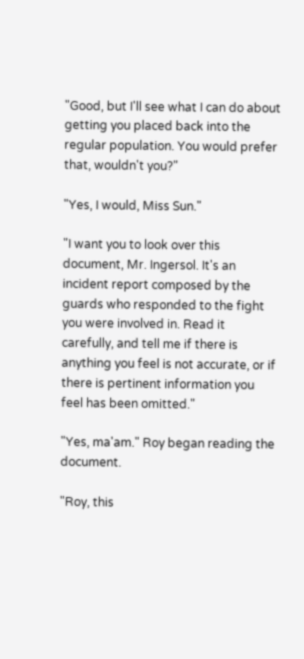"Good, but I'll see what I can do about getting you placed back into the regular population. You would prefer that, wouldn't you?"

"Yes, I would, Miss Sun."

"I want you to look over this document, Mr. Ingersol. It's an incident report composed by the guards who responded to the fight you were involved in. Read it carefully, and tell me if there is anything you feel is not accurate, or if there is pertinent information you feel has been omitted."

"Yes, ma'am." Roy began reading the document.

"Roy, this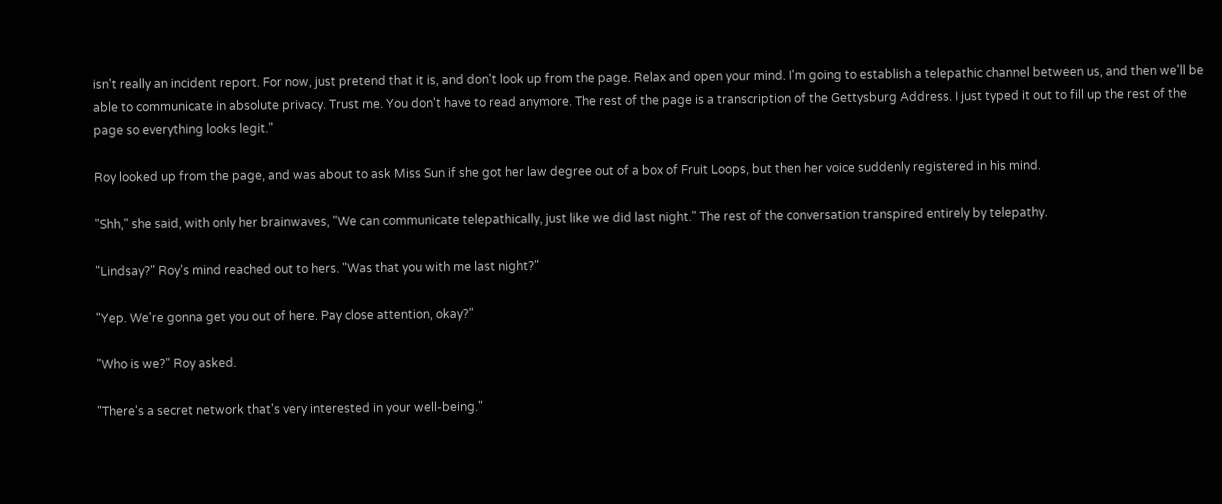isn't really an incident report. For now, just pretend that it is, and don't look up from the page. Relax and open your mind. I'm going to establish a telepathic channel between us, and then we'll be able to communicate in absolute privacy. Trust me. You don't have to read anymore. The rest of the page is a transcription of the Gettysburg Address. I just typed it out to fill up the rest of the page so everything looks legit."

Roy looked up from the page, and was about to ask Miss Sun if she got her law degree out of a box of Fruit Loops, but then her voice suddenly registered in his mind.

"Shh," she said, with only her brainwaves, "We can communicate telepathically, just like we did last night." The rest of the conversation transpired entirely by telepathy.

"Lindsay?" Roy's mind reached out to hers. "Was that you with me last night?"

"Yep. We're gonna get you out of here. Pay close attention, okay?"

"Who is we?" Roy asked.

"There's a secret network that's very interested in your well-being."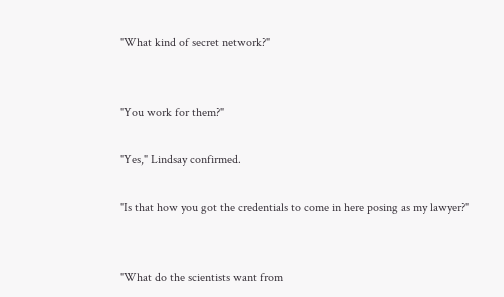"What kind of secret network?"


"You work for them?"

"Yes," Lindsay confirmed.

"Is that how you got the credentials to come in here posing as my lawyer?"


"What do the scientists want from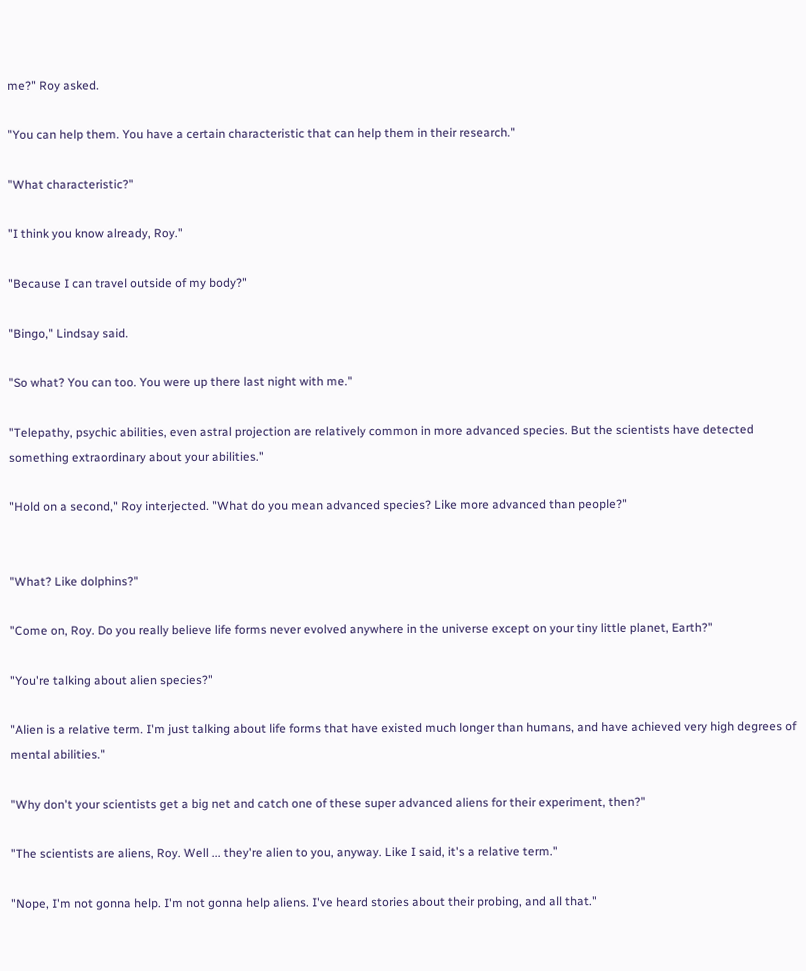me?" Roy asked.

"You can help them. You have a certain characteristic that can help them in their research."

"What characteristic?"

"I think you know already, Roy."

"Because I can travel outside of my body?"

"Bingo," Lindsay said.

"So what? You can too. You were up there last night with me."

"Telepathy, psychic abilities, even astral projection are relatively common in more advanced species. But the scientists have detected something extraordinary about your abilities."

"Hold on a second," Roy interjected. "What do you mean advanced species? Like more advanced than people?"


"What? Like dolphins?"

"Come on, Roy. Do you really believe life forms never evolved anywhere in the universe except on your tiny little planet, Earth?"

"You're talking about alien species?"

"Alien is a relative term. I'm just talking about life forms that have existed much longer than humans, and have achieved very high degrees of mental abilities."

"Why don't your scientists get a big net and catch one of these super advanced aliens for their experiment, then?"

"The scientists are aliens, Roy. Well ... they're alien to you, anyway. Like I said, it's a relative term."

"Nope, I'm not gonna help. I'm not gonna help aliens. I've heard stories about their probing, and all that."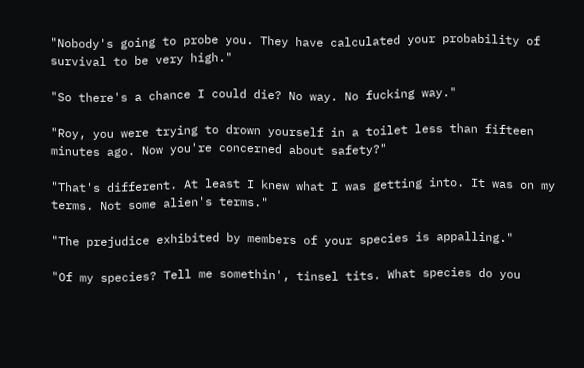"Nobody's going to probe you. They have calculated your probability of survival to be very high."

"So there's a chance I could die? No way. No fucking way."

"Roy, you were trying to drown yourself in a toilet less than fifteen minutes ago. Now you're concerned about safety?"

"That's different. At least I knew what I was getting into. It was on my terms. Not some alien's terms."

"The prejudice exhibited by members of your species is appalling."

"Of my species? Tell me somethin', tinsel tits. What species do you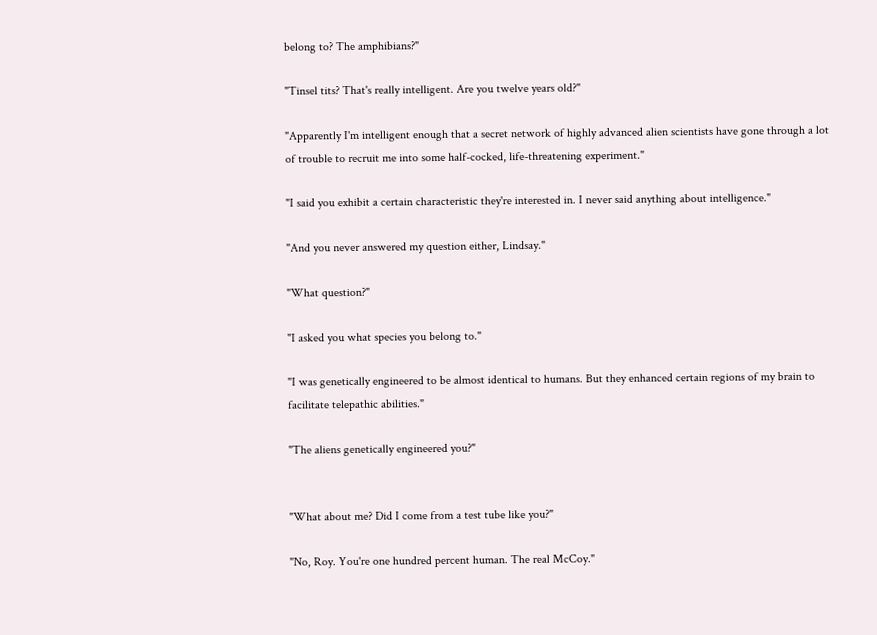belong to? The amphibians?"

"Tinsel tits? That's really intelligent. Are you twelve years old?"

"Apparently I'm intelligent enough that a secret network of highly advanced alien scientists have gone through a lot of trouble to recruit me into some half-cocked, life-threatening experiment."

"I said you exhibit a certain characteristic they're interested in. I never said anything about intelligence."

"And you never answered my question either, Lindsay."

"What question?"

"I asked you what species you belong to."

"I was genetically engineered to be almost identical to humans. But they enhanced certain regions of my brain to facilitate telepathic abilities."

"The aliens genetically engineered you?"


"What about me? Did I come from a test tube like you?"

"No, Roy. You're one hundred percent human. The real McCoy."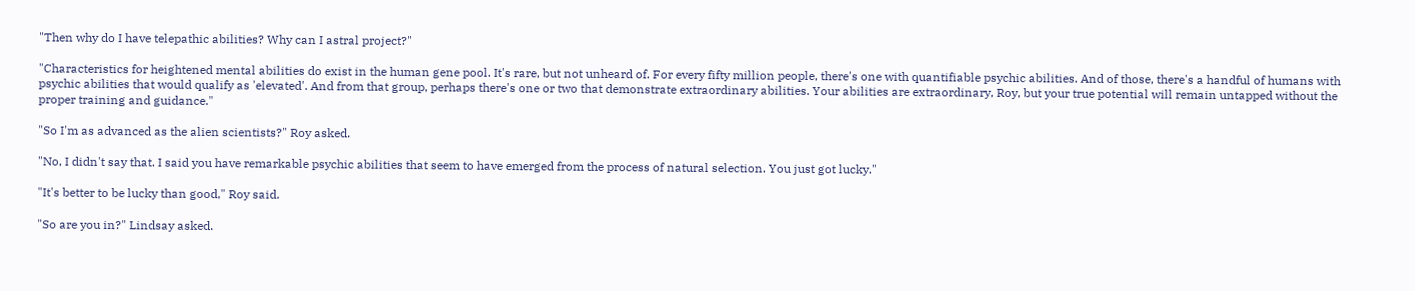"Then why do I have telepathic abilities? Why can I astral project?"

"Characteristics for heightened mental abilities do exist in the human gene pool. It's rare, but not unheard of. For every fifty million people, there's one with quantifiable psychic abilities. And of those, there's a handful of humans with psychic abilities that would qualify as 'elevated'. And from that group, perhaps there's one or two that demonstrate extraordinary abilities. Your abilities are extraordinary, Roy, but your true potential will remain untapped without the proper training and guidance."

"So I'm as advanced as the alien scientists?" Roy asked.

"No, I didn't say that. I said you have remarkable psychic abilities that seem to have emerged from the process of natural selection. You just got lucky."

"It's better to be lucky than good," Roy said.

"So are you in?" Lindsay asked.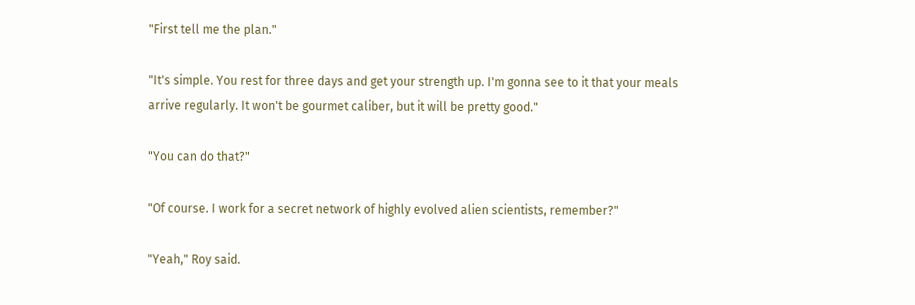"First tell me the plan."

"It's simple. You rest for three days and get your strength up. I'm gonna see to it that your meals arrive regularly. It won't be gourmet caliber, but it will be pretty good."

"You can do that?"

"Of course. I work for a secret network of highly evolved alien scientists, remember?"

"Yeah," Roy said.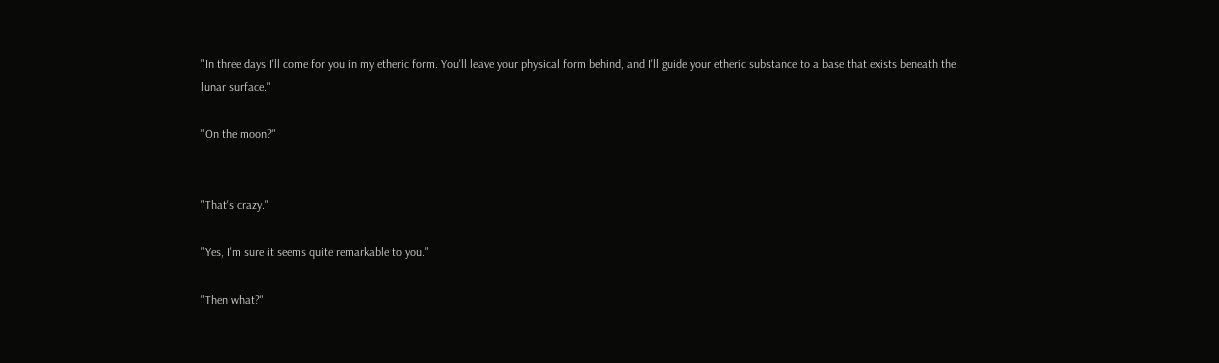"In three days I'll come for you in my etheric form. You'll leave your physical form behind, and I'll guide your etheric substance to a base that exists beneath the lunar surface."

"On the moon?"


"That's crazy."

"Yes, I'm sure it seems quite remarkable to you."

"Then what?"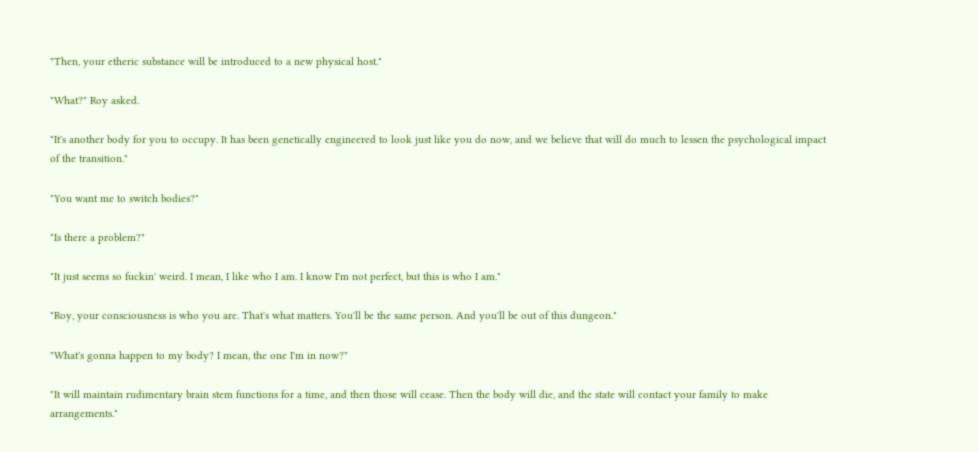"Then, your etheric substance will be introduced to a new physical host."

"What?" Roy asked.

"It's another body for you to occupy. It has been genetically engineered to look just like you do now, and we believe that will do much to lessen the psychological impact of the transition."

"You want me to switch bodies?"

"Is there a problem?"

"It just seems so fuckin' weird. I mean, I like who I am. I know I'm not perfect, but this is who I am."

"Roy, your consciousness is who you are. That's what matters. You'll be the same person. And you'll be out of this dungeon."

"What's gonna happen to my body? I mean, the one I'm in now?"

"It will maintain rudimentary brain stem functions for a time, and then those will cease. Then the body will die, and the state will contact your family to make arrangements."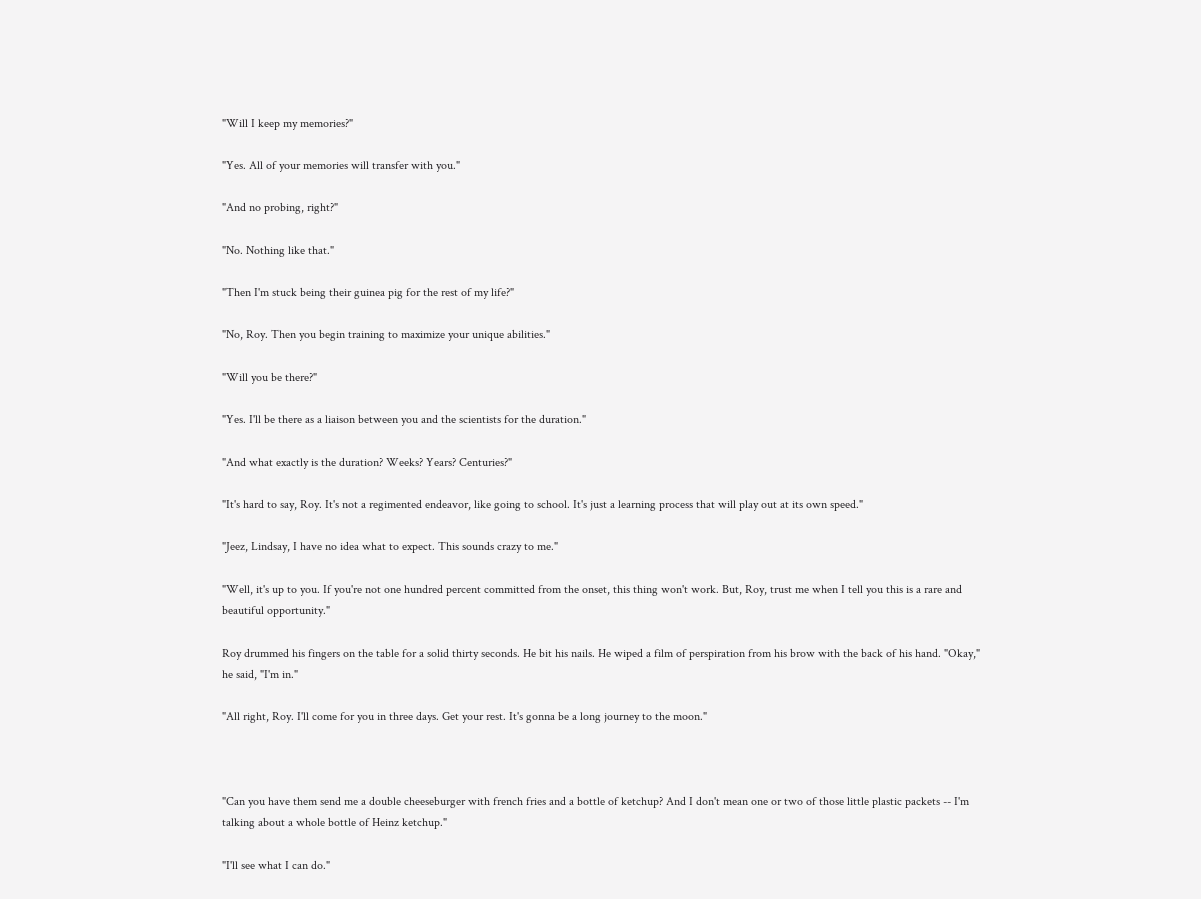"Will I keep my memories?"

"Yes. All of your memories will transfer with you."

"And no probing, right?"

"No. Nothing like that."

"Then I'm stuck being their guinea pig for the rest of my life?"

"No, Roy. Then you begin training to maximize your unique abilities."

"Will you be there?"

"Yes. I'll be there as a liaison between you and the scientists for the duration."

"And what exactly is the duration? Weeks? Years? Centuries?"

"It's hard to say, Roy. It's not a regimented endeavor, like going to school. It's just a learning process that will play out at its own speed."

"Jeez, Lindsay, I have no idea what to expect. This sounds crazy to me."

"Well, it's up to you. If you're not one hundred percent committed from the onset, this thing won't work. But, Roy, trust me when I tell you this is a rare and beautiful opportunity."

Roy drummed his fingers on the table for a solid thirty seconds. He bit his nails. He wiped a film of perspiration from his brow with the back of his hand. "Okay," he said, "I'm in."

"All right, Roy. I'll come for you in three days. Get your rest. It's gonna be a long journey to the moon."



"Can you have them send me a double cheeseburger with french fries and a bottle of ketchup? And I don't mean one or two of those little plastic packets -- I'm talking about a whole bottle of Heinz ketchup."

"I'll see what I can do."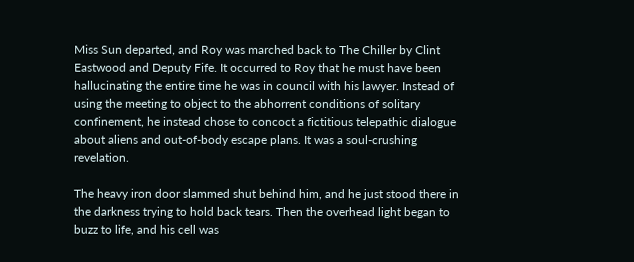Miss Sun departed, and Roy was marched back to The Chiller by Clint Eastwood and Deputy Fife. It occurred to Roy that he must have been hallucinating the entire time he was in council with his lawyer. Instead of using the meeting to object to the abhorrent conditions of solitary confinement, he instead chose to concoct a fictitious telepathic dialogue about aliens and out-of-body escape plans. It was a soul-crushing revelation.

The heavy iron door slammed shut behind him, and he just stood there in the darkness trying to hold back tears. Then the overhead light began to buzz to life, and his cell was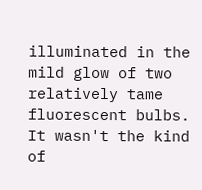illuminated in the mild glow of two relatively tame fluorescent bulbs. It wasn't the kind of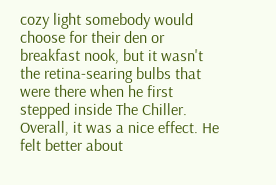cozy light somebody would choose for their den or breakfast nook, but it wasn't the retina-searing bulbs that were there when he first stepped inside The Chiller. Overall, it was a nice effect. He felt better about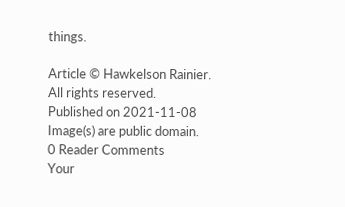things.

Article © Hawkelson Rainier. All rights reserved.
Published on 2021-11-08
Image(s) are public domain.
0 Reader Comments
Your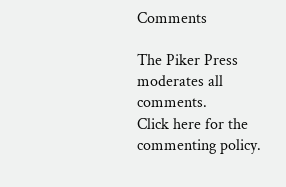Comments

The Piker Press moderates all comments.
Click here for the commenting policy.